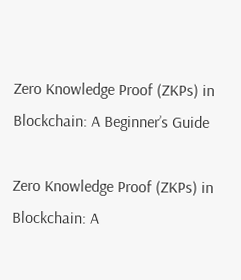Zero Knowledge Proof (ZKPs) in Blockchain: A Beginner’s Guide

Zero Knowledge Proof (ZKPs) in Blockchain: A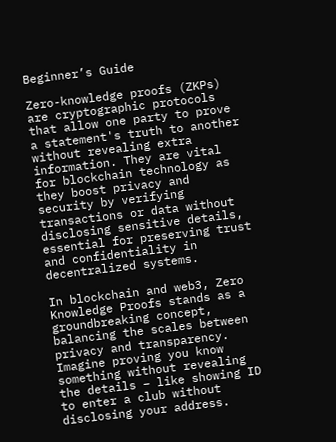Beginner’s Guide

Zero-knowledge proofs (ZKPs) are cryptographic protocols that allow one party to prove a statement's truth to another without revealing extra information. They are vital for blockchain technology as they boost privacy and security by verifying transactions or data without disclosing sensitive details, essential for preserving trust and confidentiality in decentralized systems.

In blockchain and web3, Zero Knowledge Proofs stands as a groundbreaking concept, balancing the scales between privacy and transparency. Imagine proving you know something without revealing the details – like showing ID to enter a club without disclosing your address.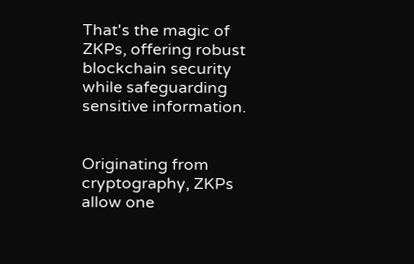That's the magic of ZKPs, offering robust blockchain security while safeguarding sensitive information.


Originating from cryptography, ZKPs allow one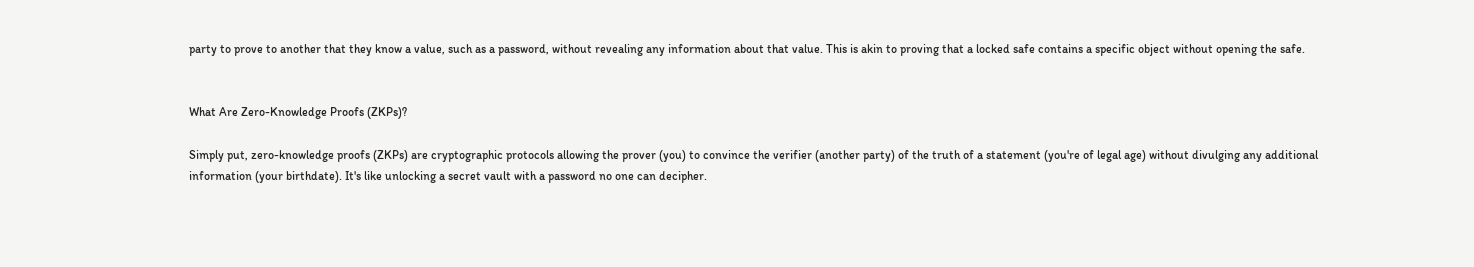party to prove to another that they know a value, such as a password, without revealing any information about that value. This is akin to proving that a locked safe contains a specific object without opening the safe.


What Are Zero-Knowledge Proofs (ZKPs)?

Simply put, zero-knowledge proofs (ZKPs) are cryptographic protocols allowing the prover (you) to convince the verifier (another party) of the truth of a statement (you're of legal age) without divulging any additional information (your birthdate). It's like unlocking a secret vault with a password no one can decipher.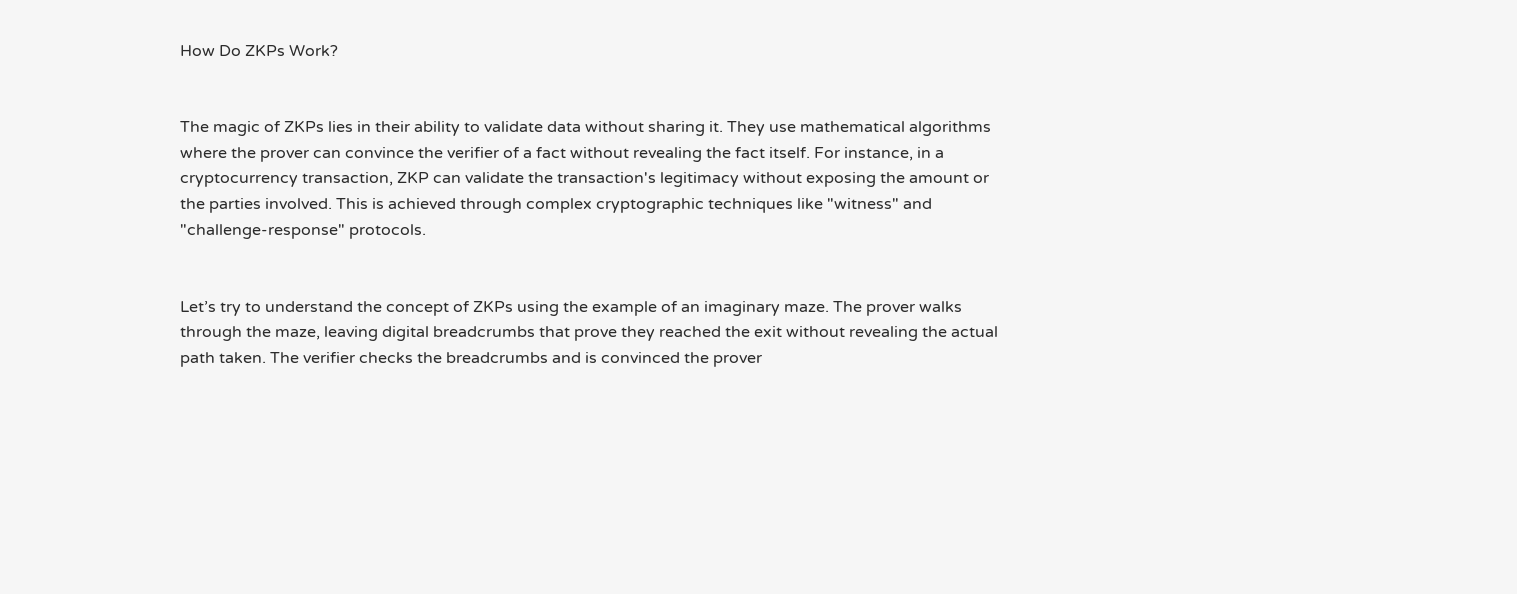How Do ZKPs Work?


The magic of ZKPs lies in their ability to validate data without sharing it. They use mathematical algorithms where the prover can convince the verifier of a fact without revealing the fact itself. For instance, in a cryptocurrency transaction, ZKP can validate the transaction's legitimacy without exposing the amount or the parties involved. This is achieved through complex cryptographic techniques like "witness" and "challenge-response" protocols.


Let’s try to understand the concept of ZKPs using the example of an imaginary maze. The prover walks through the maze, leaving digital breadcrumbs that prove they reached the exit without revealing the actual path taken. The verifier checks the breadcrumbs and is convinced the prover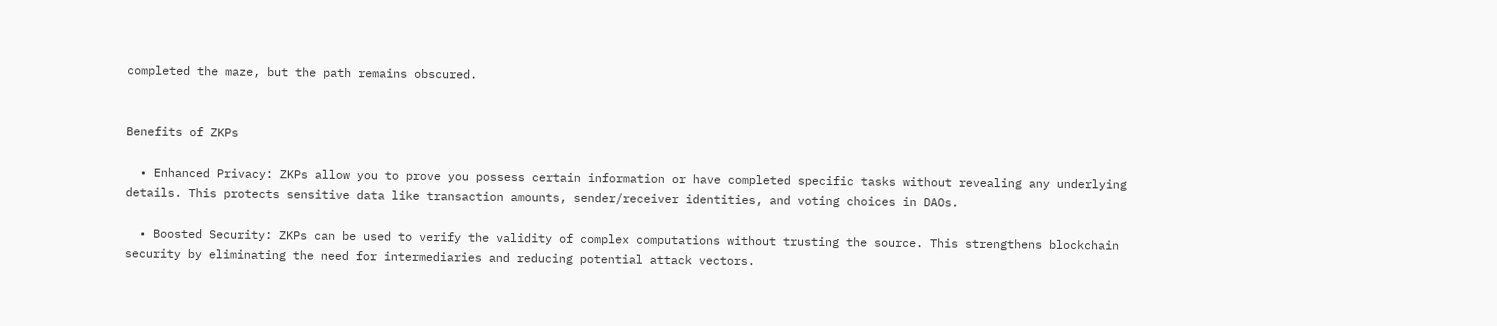completed the maze, but the path remains obscured.


Benefits of ZKPs

  • Enhanced Privacy: ZKPs allow you to prove you possess certain information or have completed specific tasks without revealing any underlying details. This protects sensitive data like transaction amounts, sender/receiver identities, and voting choices in DAOs.

  • Boosted Security: ZKPs can be used to verify the validity of complex computations without trusting the source. This strengthens blockchain security by eliminating the need for intermediaries and reducing potential attack vectors.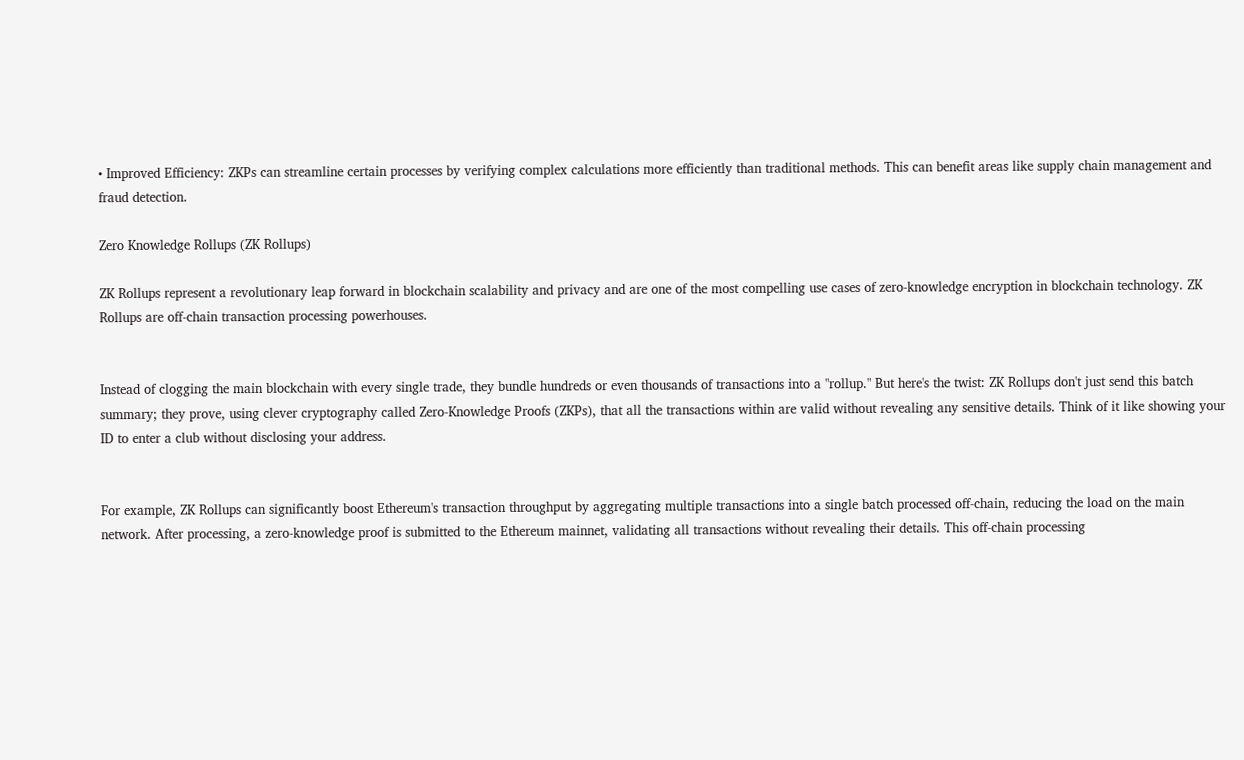• Improved Efficiency: ZKPs can streamline certain processes by verifying complex calculations more efficiently than traditional methods. This can benefit areas like supply chain management and fraud detection.

Zero Knowledge Rollups (ZK Rollups)

ZK Rollups represent a revolutionary leap forward in blockchain scalability and privacy and are one of the most compelling use cases of zero-knowledge encryption in blockchain technology. ZK Rollups are off-chain transaction processing powerhouses.


Instead of clogging the main blockchain with every single trade, they bundle hundreds or even thousands of transactions into a "rollup." But here's the twist: ZK Rollups don't just send this batch summary; they prove, using clever cryptography called Zero-Knowledge Proofs (ZKPs), that all the transactions within are valid without revealing any sensitive details. Think of it like showing your ID to enter a club without disclosing your address.


For example, ZK Rollups can significantly boost Ethereum's transaction throughput by aggregating multiple transactions into a single batch processed off-chain, reducing the load on the main network. After processing, a zero-knowledge proof is submitted to the Ethereum mainnet, validating all transactions without revealing their details. This off-chain processing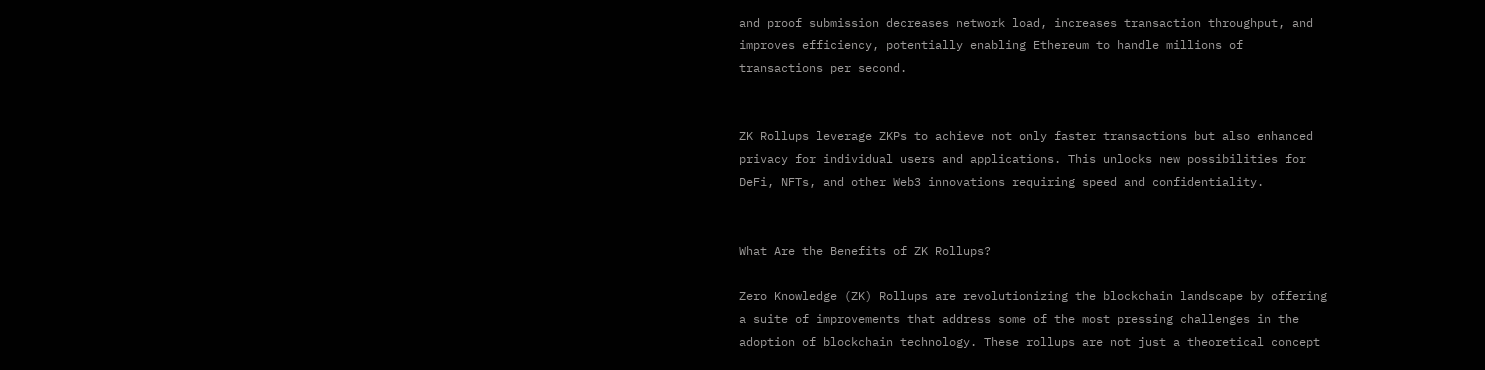and proof submission decreases network load, increases transaction throughput, and improves efficiency, potentially enabling Ethereum to handle millions of transactions per second.


ZK Rollups leverage ZKPs to achieve not only faster transactions but also enhanced privacy for individual users and applications. This unlocks new possibilities for DeFi, NFTs, and other Web3 innovations requiring speed and confidentiality.


What Are the Benefits of ZK Rollups?

Zero Knowledge (ZK) Rollups are revolutionizing the blockchain landscape by offering a suite of improvements that address some of the most pressing challenges in the adoption of blockchain technology. These rollups are not just a theoretical concept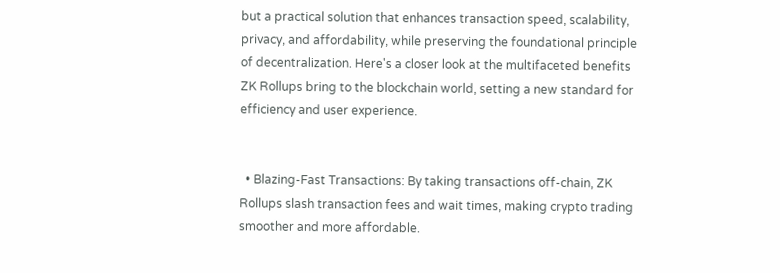but a practical solution that enhances transaction speed, scalability, privacy, and affordability, while preserving the foundational principle of decentralization. Here's a closer look at the multifaceted benefits ZK Rollups bring to the blockchain world, setting a new standard for efficiency and user experience.


  • Blazing-Fast Transactions: By taking transactions off-chain, ZK Rollups slash transaction fees and wait times, making crypto trading smoother and more affordable.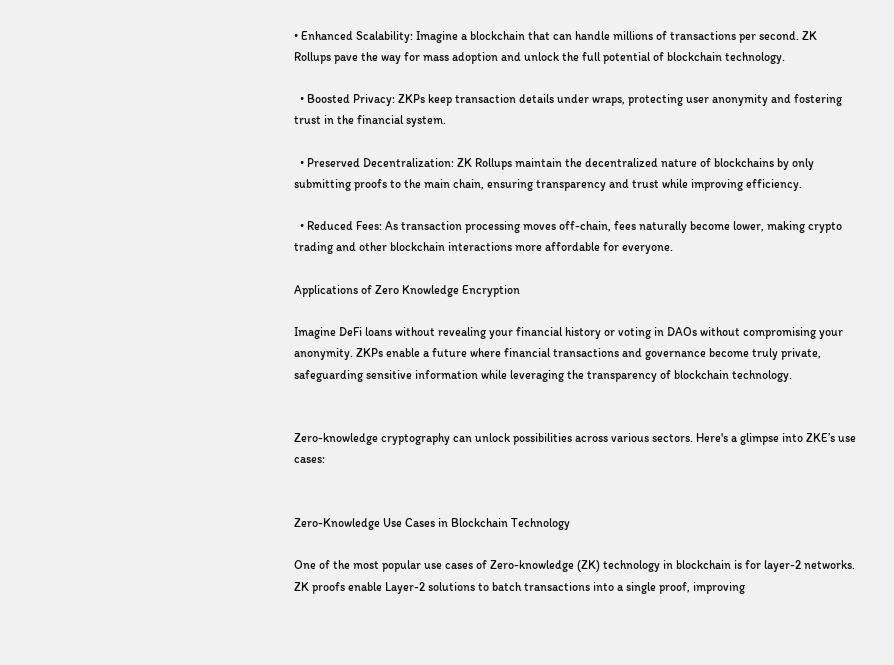• Enhanced Scalability: Imagine a blockchain that can handle millions of transactions per second. ZK Rollups pave the way for mass adoption and unlock the full potential of blockchain technology.

  • Boosted Privacy: ZKPs keep transaction details under wraps, protecting user anonymity and fostering trust in the financial system.

  • Preserved Decentralization: ZK Rollups maintain the decentralized nature of blockchains by only submitting proofs to the main chain, ensuring transparency and trust while improving efficiency.

  • Reduced Fees: As transaction processing moves off-chain, fees naturally become lower, making crypto trading and other blockchain interactions more affordable for everyone.

Applications of Zero Knowledge Encryption

Imagine DeFi loans without revealing your financial history or voting in DAOs without compromising your anonymity. ZKPs enable a future where financial transactions and governance become truly private, safeguarding sensitive information while leveraging the transparency of blockchain technology.


Zero-knowledge cryptography can unlock possibilities across various sectors. Here's a glimpse into ZKE’s use cases:


Zero-Knowledge Use Cases in Blockchain Technology

One of the most popular use cases of Zero-knowledge (ZK) technology in blockchain is for layer-2 networks. ZK proofs enable Layer-2 solutions to batch transactions into a single proof, improving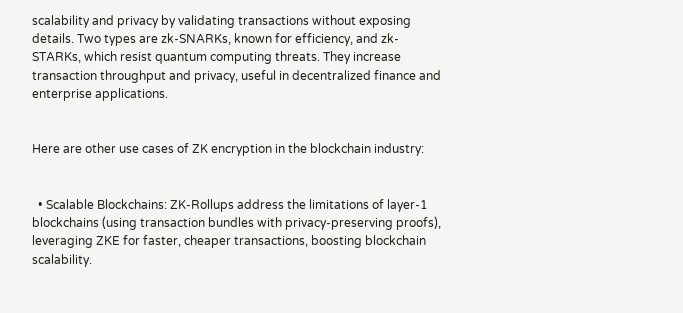scalability and privacy by validating transactions without exposing details. Two types are zk-SNARKs, known for efficiency, and zk-STARKs, which resist quantum computing threats. They increase transaction throughput and privacy, useful in decentralized finance and enterprise applications.


Here are other use cases of ZK encryption in the blockchain industry:


  • Scalable Blockchains: ZK-Rollups address the limitations of layer-1 blockchains (using transaction bundles with privacy-preserving proofs), leveraging ZKE for faster, cheaper transactions, boosting blockchain scalability.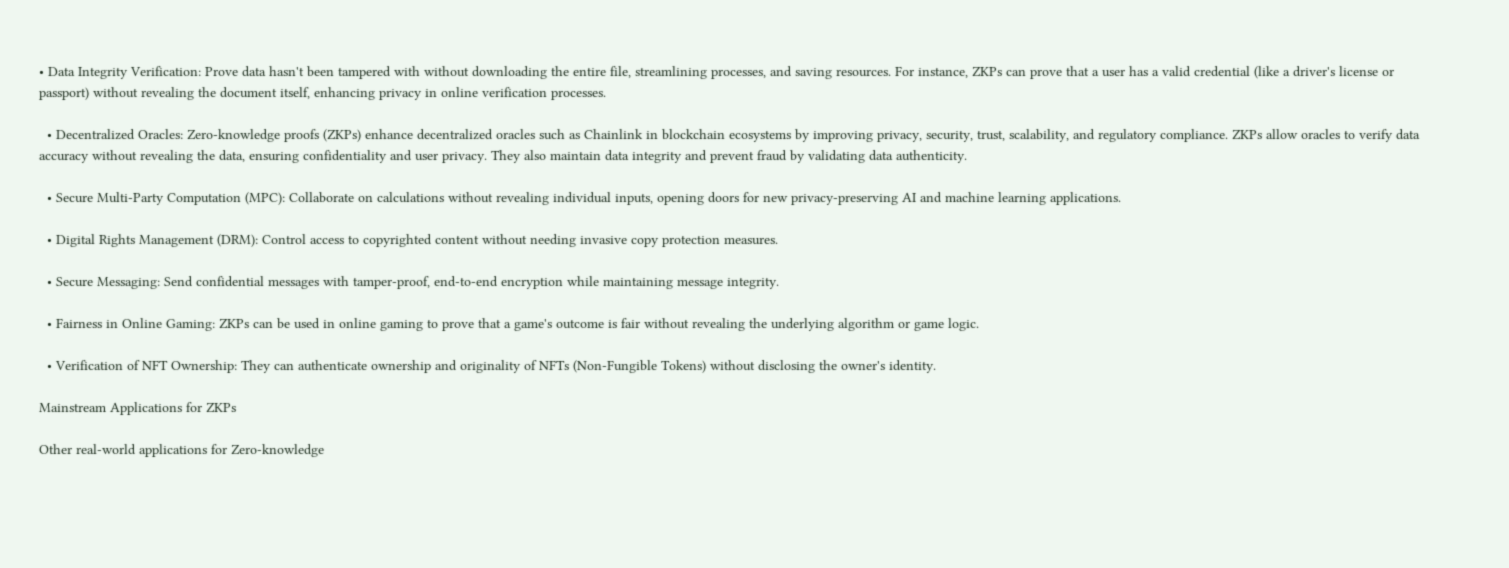• Data Integrity Verification: Prove data hasn't been tampered with without downloading the entire file, streamlining processes, and saving resources. For instance, ZKPs can prove that a user has a valid credential (like a driver's license or passport) without revealing the document itself, enhancing privacy in online verification processes.

  • Decentralized Oracles: Zero-knowledge proofs (ZKPs) enhance decentralized oracles such as Chainlink in blockchain ecosystems by improving privacy, security, trust, scalability, and regulatory compliance. ZKPs allow oracles to verify data accuracy without revealing the data, ensuring confidentiality and user privacy. They also maintain data integrity and prevent fraud by validating data authenticity.

  • Secure Multi-Party Computation (MPC): Collaborate on calculations without revealing individual inputs, opening doors for new privacy-preserving AI and machine learning applications.

  • Digital Rights Management (DRM): Control access to copyrighted content without needing invasive copy protection measures.

  • Secure Messaging: Send confidential messages with tamper-proof, end-to-end encryption while maintaining message integrity.

  • Fairness in Online Gaming: ZKPs can be used in online gaming to prove that a game's outcome is fair without revealing the underlying algorithm or game logic.

  • Verification of NFT Ownership: They can authenticate ownership and originality of NFTs (Non-Fungible Tokens) without disclosing the owner's identity.

Mainstream Applications for ZKPs

Other real-world applications for Zero-knowledge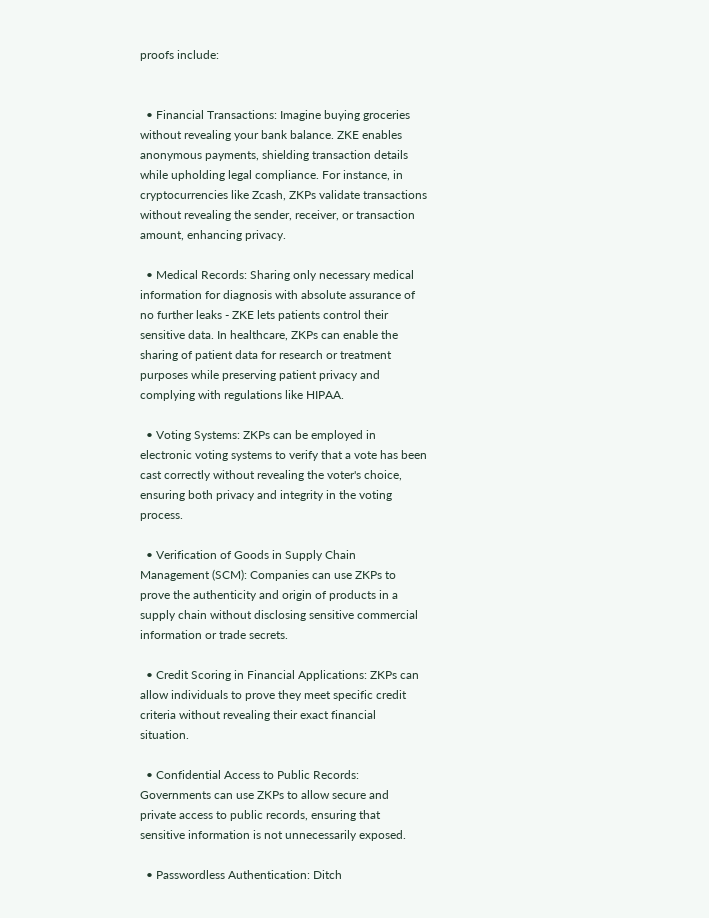proofs include:


  • Financial Transactions: Imagine buying groceries without revealing your bank balance. ZKE enables anonymous payments, shielding transaction details while upholding legal compliance. For instance, in cryptocurrencies like Zcash, ZKPs validate transactions without revealing the sender, receiver, or transaction amount, enhancing privacy.

  • Medical Records: Sharing only necessary medical information for diagnosis with absolute assurance of no further leaks - ZKE lets patients control their sensitive data. In healthcare, ZKPs can enable the sharing of patient data for research or treatment purposes while preserving patient privacy and complying with regulations like HIPAA.

  • Voting Systems: ZKPs can be employed in electronic voting systems to verify that a vote has been cast correctly without revealing the voter's choice, ensuring both privacy and integrity in the voting process.

  • Verification of Goods in Supply Chain Management (SCM): Companies can use ZKPs to prove the authenticity and origin of products in a supply chain without disclosing sensitive commercial information or trade secrets.

  • Credit Scoring in Financial Applications: ZKPs can allow individuals to prove they meet specific credit criteria without revealing their exact financial situation.

  • Confidential Access to Public Records: Governments can use ZKPs to allow secure and private access to public records, ensuring that sensitive information is not unnecessarily exposed.

  • Passwordless Authentication: Ditch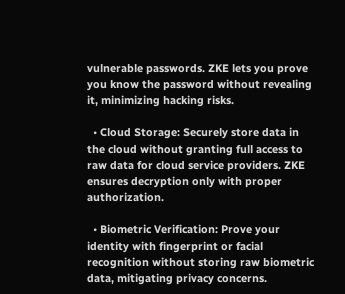vulnerable passwords. ZKE lets you prove you know the password without revealing it, minimizing hacking risks.

  • Cloud Storage: Securely store data in the cloud without granting full access to raw data for cloud service providers. ZKE ensures decryption only with proper authorization.

  • Biometric Verification: Prove your identity with fingerprint or facial recognition without storing raw biometric data, mitigating privacy concerns.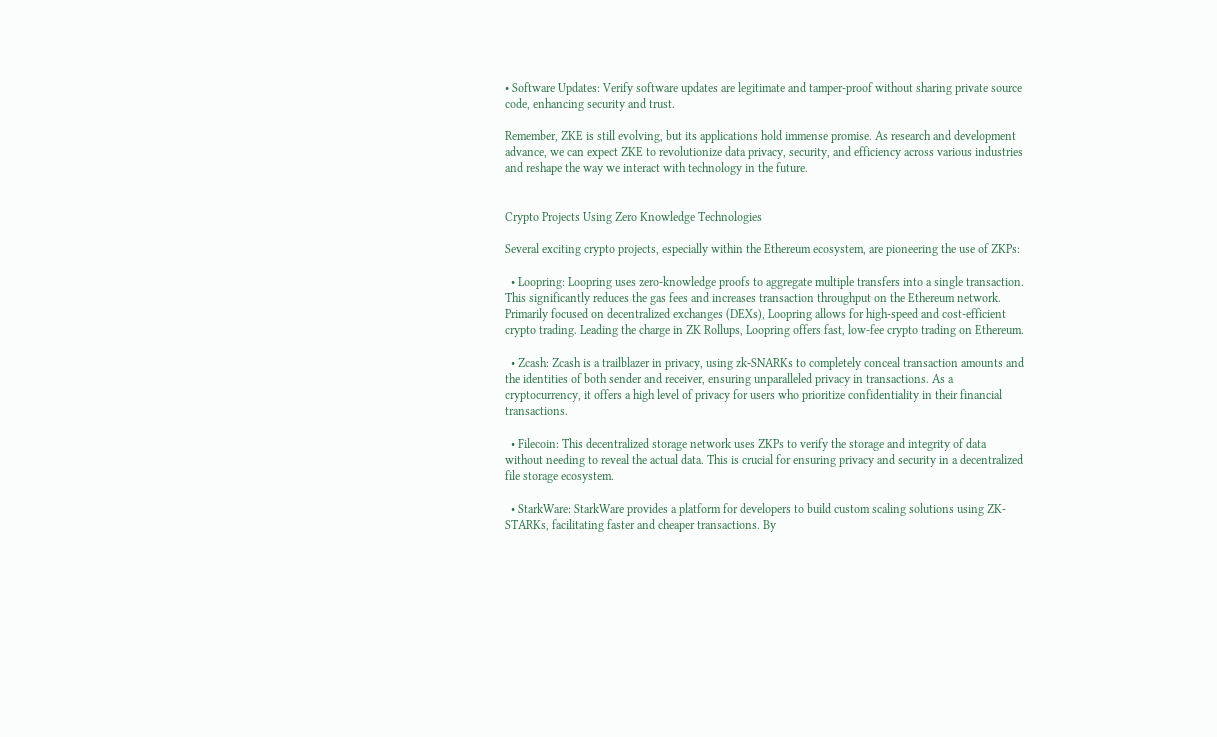• Software Updates: Verify software updates are legitimate and tamper-proof without sharing private source code, enhancing security and trust.

Remember, ZKE is still evolving, but its applications hold immense promise. As research and development advance, we can expect ZKE to revolutionize data privacy, security, and efficiency across various industries and reshape the way we interact with technology in the future.


Crypto Projects Using Zero Knowledge Technologies

Several exciting crypto projects, especially within the Ethereum ecosystem, are pioneering the use of ZKPs:

  • Loopring: Loopring uses zero-knowledge proofs to aggregate multiple transfers into a single transaction. This significantly reduces the gas fees and increases transaction throughput on the Ethereum network. Primarily focused on decentralized exchanges (DEXs), Loopring allows for high-speed and cost-efficient crypto trading. Leading the charge in ZK Rollups, Loopring offers fast, low-fee crypto trading on Ethereum.

  • Zcash: Zcash is a trailblazer in privacy, using zk-SNARKs to completely conceal transaction amounts and the identities of both sender and receiver, ensuring unparalleled privacy in transactions. As a cryptocurrency, it offers a high level of privacy for users who prioritize confidentiality in their financial transactions.

  • Filecoin: This decentralized storage network uses ZKPs to verify the storage and integrity of data without needing to reveal the actual data. This is crucial for ensuring privacy and security in a decentralized file storage ecosystem.

  • StarkWare: StarkWare provides a platform for developers to build custom scaling solutions using ZK-STARKs, facilitating faster and cheaper transactions. By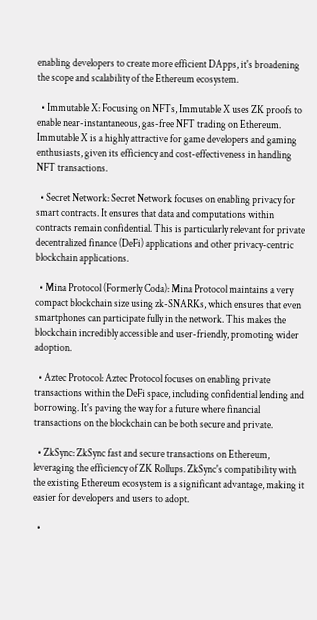enabling developers to create more efficient DApps, it's broadening the scope and scalability of the Ethereum ecosystem.

  • Immutable X: Focusing on NFTs, Immutable X uses ZK proofs to enable near-instantaneous, gas-free NFT trading on Ethereum. Immutable X is a highly attractive for game developers and gaming enthusiasts, given its efficiency and cost-effectiveness in handling NFT transactions.

  • Secret Network: Secret Network focuses on enabling privacy for smart contracts. It ensures that data and computations within contracts remain confidential. This is particularly relevant for private decentralized finance (DeFi) applications and other privacy-centric blockchain applications.

  • Mina Protocol (Formerly Coda): Mina Protocol maintains a very compact blockchain size using zk-SNARKs, which ensures that even smartphones can participate fully in the network. This makes the blockchain incredibly accessible and user-friendly, promoting wider adoption.

  • Aztec Protocol: Aztec Protocol focuses on enabling private transactions within the DeFi space, including confidential lending and borrowing. It's paving the way for a future where financial transactions on the blockchain can be both secure and private.

  • ZkSync: ZkSync fast and secure transactions on Ethereum, leveraging the efficiency of ZK Rollups. ZkSync's compatibility with the existing Ethereum ecosystem is a significant advantage, making it easier for developers and users to adopt.

  •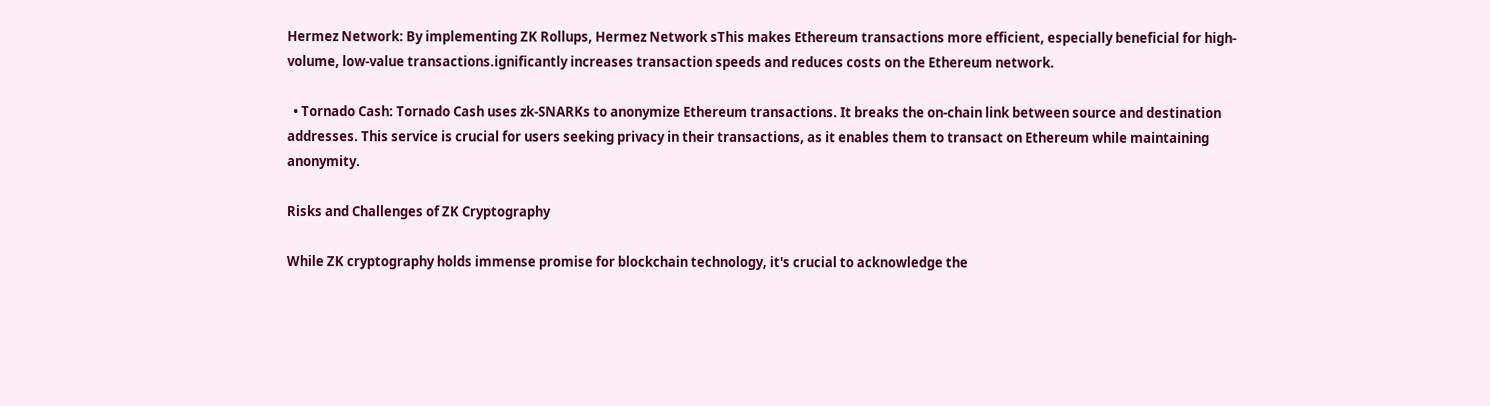Hermez Network: By implementing ZK Rollups, Hermez Network sThis makes Ethereum transactions more efficient, especially beneficial for high-volume, low-value transactions.ignificantly increases transaction speeds and reduces costs on the Ethereum network.

  • Tornado Cash: Tornado Cash uses zk-SNARKs to anonymize Ethereum transactions. It breaks the on-chain link between source and destination addresses. This service is crucial for users seeking privacy in their transactions, as it enables them to transact on Ethereum while maintaining anonymity.

Risks and Challenges of ZK Cryptography

While ZK cryptography holds immense promise for blockchain technology, it's crucial to acknowledge the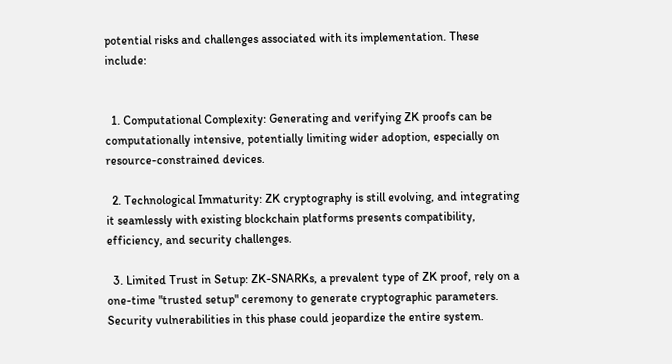potential risks and challenges associated with its implementation. These include:


  1. Computational Complexity: Generating and verifying ZK proofs can be computationally intensive, potentially limiting wider adoption, especially on resource-constrained devices.

  2. Technological Immaturity: ZK cryptography is still evolving, and integrating it seamlessly with existing blockchain platforms presents compatibility, efficiency, and security challenges.

  3. Limited Trust in Setup: ZK-SNARKs, a prevalent type of ZK proof, rely on a one-time "trusted setup" ceremony to generate cryptographic parameters. Security vulnerabilities in this phase could jeopardize the entire system.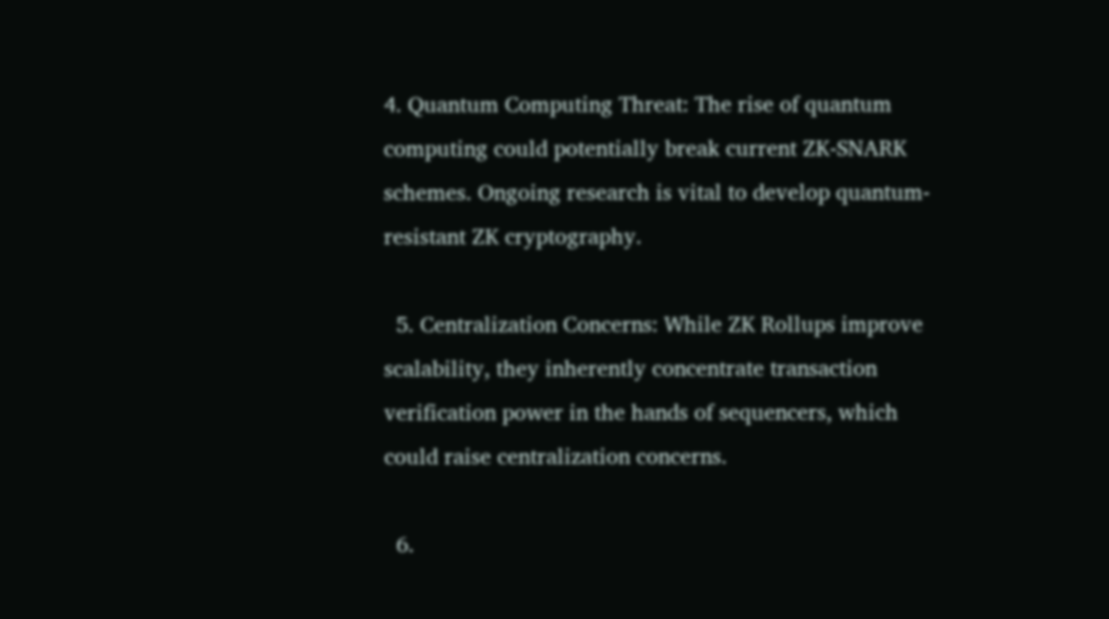4. Quantum Computing Threat: The rise of quantum computing could potentially break current ZK-SNARK schemes. Ongoing research is vital to develop quantum-resistant ZK cryptography.

  5. Centralization Concerns: While ZK Rollups improve scalability, they inherently concentrate transaction verification power in the hands of sequencers, which could raise centralization concerns.

  6.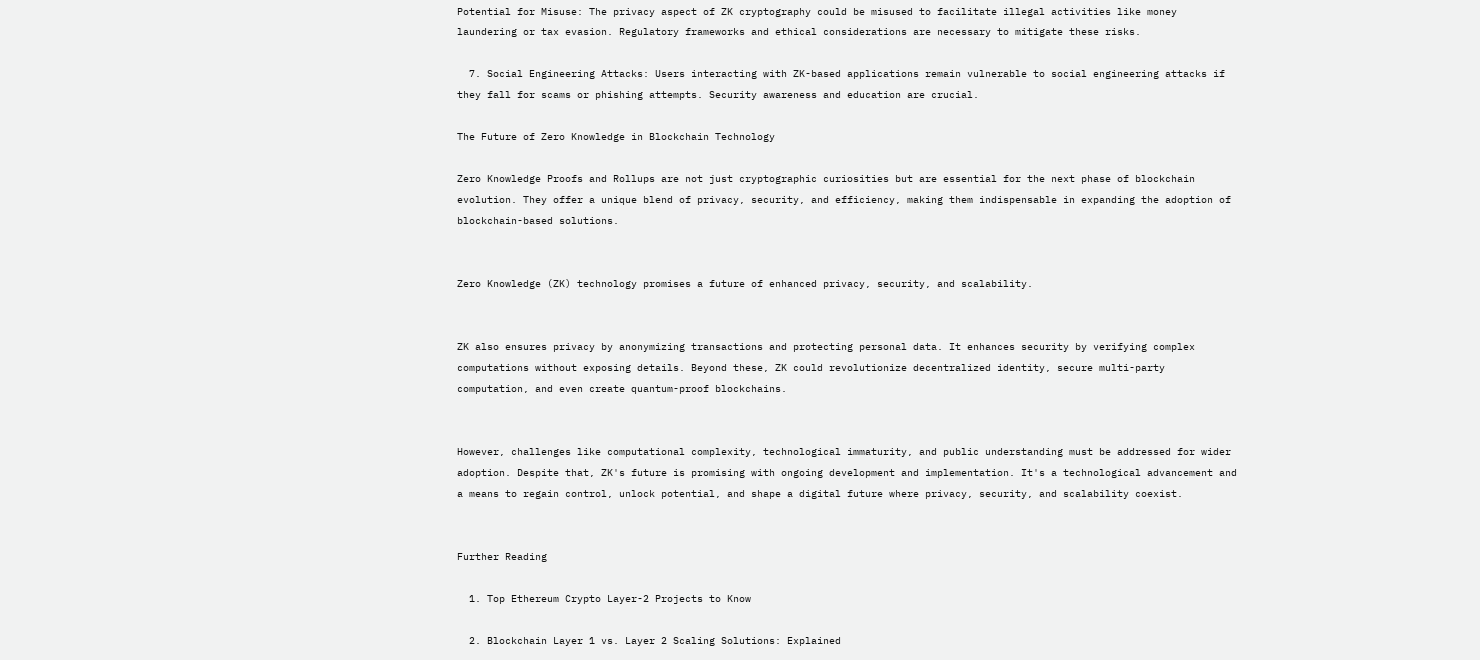Potential for Misuse: The privacy aspect of ZK cryptography could be misused to facilitate illegal activities like money laundering or tax evasion. Regulatory frameworks and ethical considerations are necessary to mitigate these risks.

  7. Social Engineering Attacks: Users interacting with ZK-based applications remain vulnerable to social engineering attacks if they fall for scams or phishing attempts. Security awareness and education are crucial.

The Future of Zero Knowledge in Blockchain Technology

Zero Knowledge Proofs and Rollups are not just cryptographic curiosities but are essential for the next phase of blockchain evolution. They offer a unique blend of privacy, security, and efficiency, making them indispensable in expanding the adoption of blockchain-based solutions.


Zero Knowledge (ZK) technology promises a future of enhanced privacy, security, and scalability.


ZK also ensures privacy by anonymizing transactions and protecting personal data. It enhances security by verifying complex computations without exposing details. Beyond these, ZK could revolutionize decentralized identity, secure multi-party computation, and even create quantum-proof blockchains.


However, challenges like computational complexity, technological immaturity, and public understanding must be addressed for wider adoption. Despite that, ZK's future is promising with ongoing development and implementation. It's a technological advancement and a means to regain control, unlock potential, and shape a digital future where privacy, security, and scalability coexist.


Further Reading

  1. Top Ethereum Crypto Layer-2 Projects to Know

  2. Blockchain Layer 1 vs. Layer 2 Scaling Solutions: Explained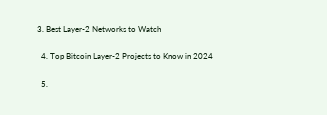3. Best Layer-2 Networks to Watch

  4. Top Bitcoin Layer-2 Projects to Know in 2024

  5.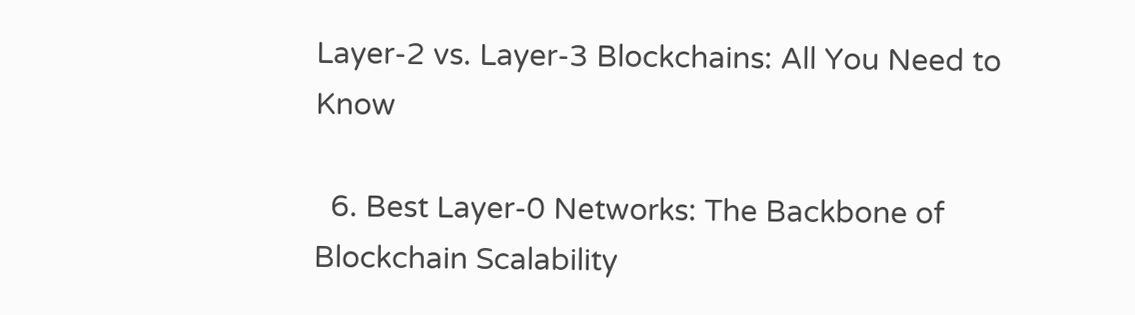Layer-2 vs. Layer-3 Blockchains: All You Need to Know

  6. Best Layer-0 Networks: The Backbone of Blockchain Scalability